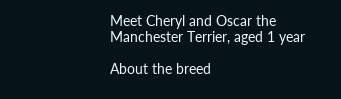Meet Cheryl and Oscar the Manchester Terrier, aged 1 year

About the breed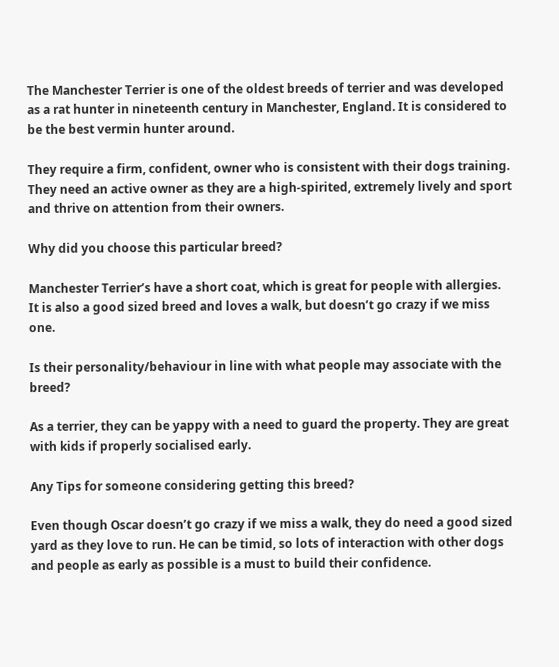The Manchester Terrier is one of the oldest breeds of terrier and was developed as a rat hunter in nineteenth century in Manchester, England. It is considered to be the best vermin hunter around.

They require a firm, confident, owner who is consistent with their dogs training. They need an active owner as they are a high-spirited, extremely lively and sport and thrive on attention from their owners.

Why did you choose this particular breed?

Manchester Terrier’s have a short coat, which is great for people with allergies. It is also a good sized breed and loves a walk, but doesn’t go crazy if we miss one.

Is their personality/behaviour in line with what people may associate with the breed?

As a terrier, they can be yappy with a need to guard the property. They are great with kids if properly socialised early.

Any Tips for someone considering getting this breed?

Even though Oscar doesn’t go crazy if we miss a walk, they do need a good sized yard as they love to run. He can be timid, so lots of interaction with other dogs and people as early as possible is a must to build their confidence.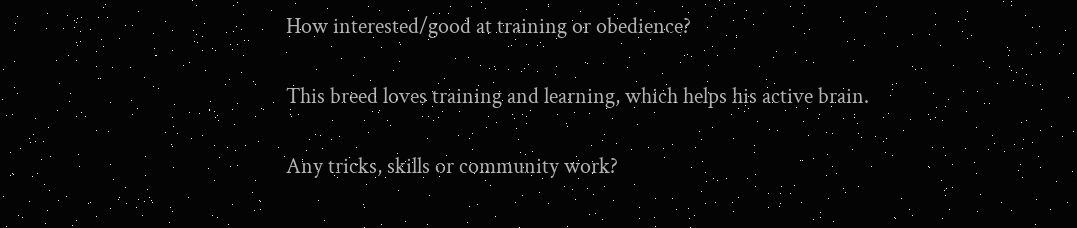How interested/good at training or obedience?

This breed loves training and learning, which helps his active brain.

Any tricks, skills or community work?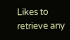Likes to retrieve any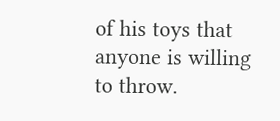of his toys that anyone is willing to throw.